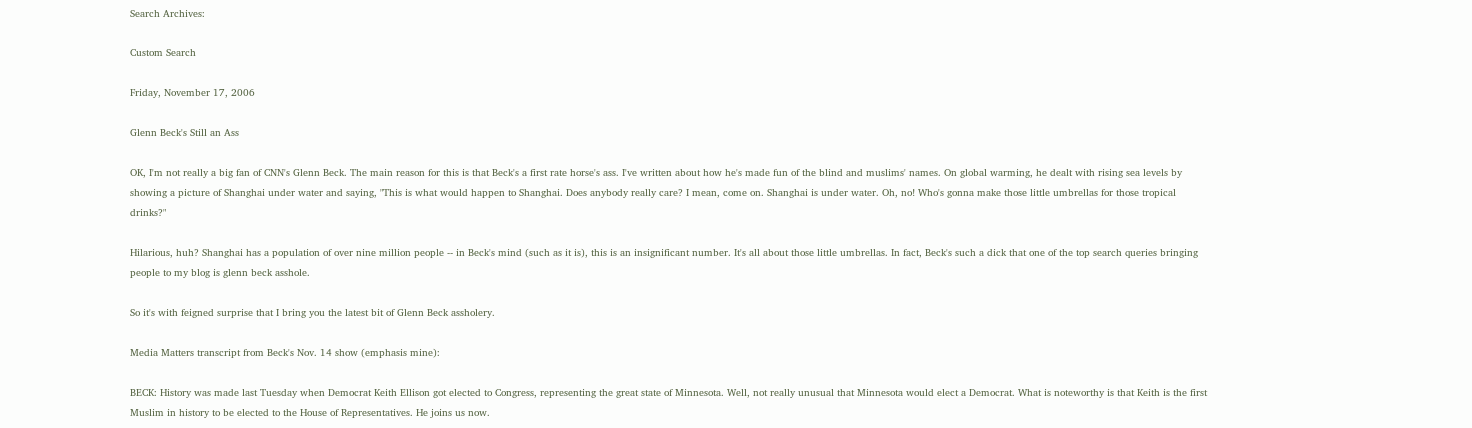Search Archives:

Custom Search

Friday, November 17, 2006

Glenn Beck's Still an Ass

OK, I'm not really a big fan of CNN's Glenn Beck. The main reason for this is that Beck's a first rate horse's ass. I've written about how he's made fun of the blind and muslims' names. On global warming, he dealt with rising sea levels by showing a picture of Shanghai under water and saying, "This is what would happen to Shanghai. Does anybody really care? I mean, come on. Shanghai is under water. Oh, no! Who's gonna make those little umbrellas for those tropical drinks?"

Hilarious, huh? Shanghai has a population of over nine million people -- in Beck's mind (such as it is), this is an insignificant number. It's all about those little umbrellas. In fact, Beck's such a dick that one of the top search queries bringing people to my blog is glenn beck asshole.

So it's with feigned surprise that I bring you the latest bit of Glenn Beck assholery.

Media Matters transcript from Beck's Nov. 14 show (emphasis mine):

BECK: History was made last Tuesday when Democrat Keith Ellison got elected to Congress, representing the great state of Minnesota. Well, not really unusual that Minnesota would elect a Democrat. What is noteworthy is that Keith is the first Muslim in history to be elected to the House of Representatives. He joins us now.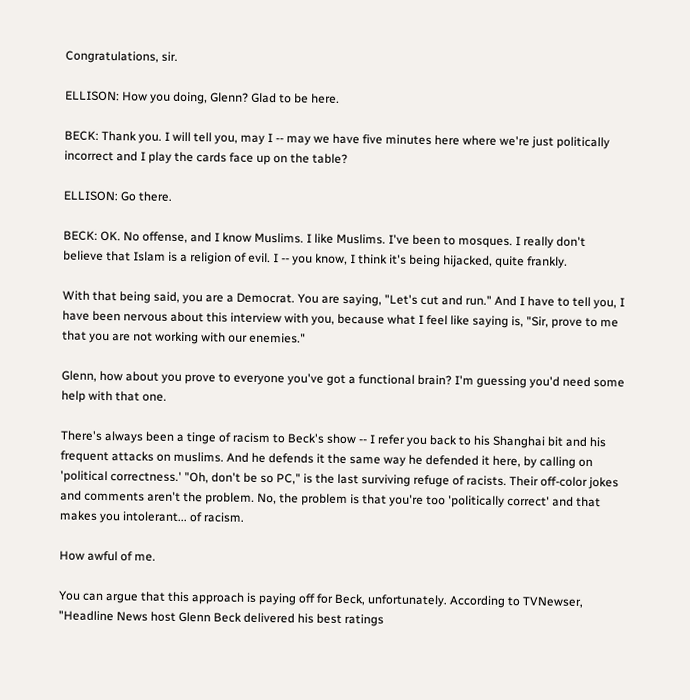Congratulations, sir.

ELLISON: How you doing, Glenn? Glad to be here.

BECK: Thank you. I will tell you, may I -- may we have five minutes here where we're just politically incorrect and I play the cards face up on the table?

ELLISON: Go there.

BECK: OK. No offense, and I know Muslims. I like Muslims. I've been to mosques. I really don't believe that Islam is a religion of evil. I -- you know, I think it's being hijacked, quite frankly.

With that being said, you are a Democrat. You are saying, "Let's cut and run." And I have to tell you, I have been nervous about this interview with you, because what I feel like saying is, "Sir, prove to me that you are not working with our enemies."

Glenn, how about you prove to everyone you've got a functional brain? I'm guessing you'd need some help with that one.

There's always been a tinge of racism to Beck's show -- I refer you back to his Shanghai bit and his frequent attacks on muslims. And he defends it the same way he defended it here, by calling on 'political correctness.' "Oh, don't be so PC," is the last surviving refuge of racists. Their off-color jokes and comments aren't the problem. No, the problem is that you're too 'politically correct' and that makes you intolerant... of racism.

How awful of me.

You can argue that this approach is paying off for Beck, unfortunately. According to TVNewser, "Headline News host Glenn Beck delivered his best ratings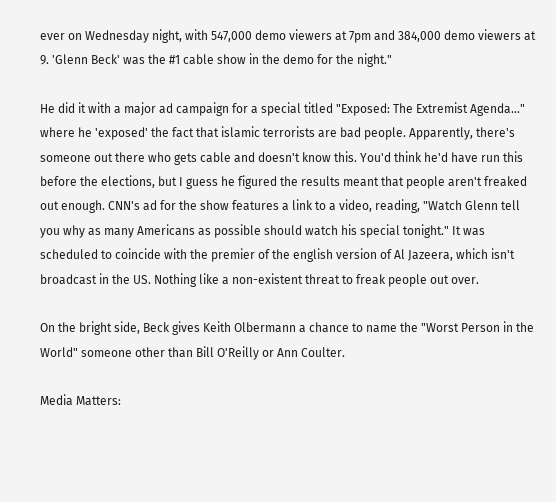ever on Wednesday night, with 547,000 demo viewers at 7pm and 384,000 demo viewers at 9. 'Glenn Beck' was the #1 cable show in the demo for the night."

He did it with a major ad campaign for a special titled "Exposed: The Extremist Agenda..." where he 'exposed' the fact that islamic terrorists are bad people. Apparently, there's someone out there who gets cable and doesn't know this. You'd think he'd have run this before the elections, but I guess he figured the results meant that people aren't freaked out enough. CNN's ad for the show features a link to a video, reading, "Watch Glenn tell you why as many Americans as possible should watch his special tonight." It was scheduled to coincide with the premier of the english version of Al Jazeera, which isn't broadcast in the US. Nothing like a non-existent threat to freak people out over.

On the bright side, Beck gives Keith Olbermann a chance to name the "Worst Person in the World" someone other than Bill O'Reilly or Ann Coulter.

Media Matters: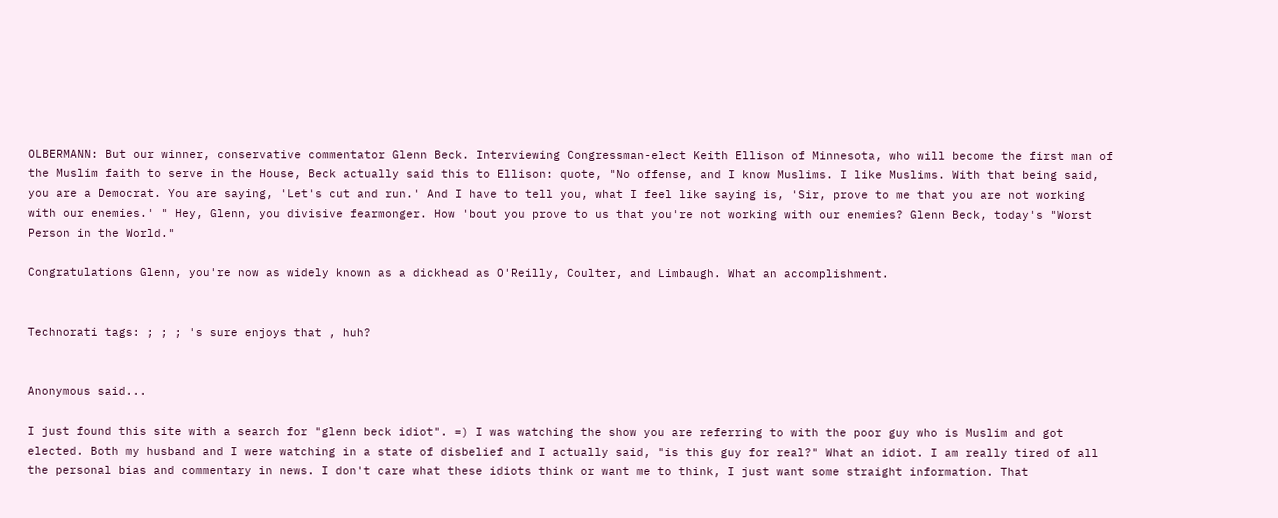OLBERMANN: But our winner, conservative commentator Glenn Beck. Interviewing Congressman-elect Keith Ellison of Minnesota, who will become the first man of the Muslim faith to serve in the House, Beck actually said this to Ellison: quote, "No offense, and I know Muslims. I like Muslims. With that being said, you are a Democrat. You are saying, 'Let's cut and run.' And I have to tell you, what I feel like saying is, 'Sir, prove to me that you are not working with our enemies.' " Hey, Glenn, you divisive fearmonger. How 'bout you prove to us that you're not working with our enemies? Glenn Beck, today's "Worst Person in the World."

Congratulations Glenn, you're now as widely known as a dickhead as O'Reilly, Coulter, and Limbaugh. What an accomplishment.


Technorati tags: ; ; ; 's sure enjoys that , huh?


Anonymous said...

I just found this site with a search for "glenn beck idiot". =) I was watching the show you are referring to with the poor guy who is Muslim and got elected. Both my husband and I were watching in a state of disbelief and I actually said, "is this guy for real?" What an idiot. I am really tired of all the personal bias and commentary in news. I don't care what these idiots think or want me to think, I just want some straight information. That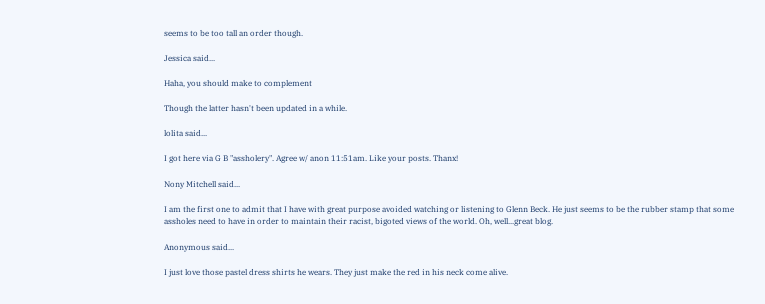seems to be too tall an order though.

Jessica said...

Haha, you should make to complement

Though the latter hasn't been updated in a while.

lolita said...

I got here via G B "assholery". Agree w/ anon 11:51am. Like your posts. Thanx!

Nony Mitchell said...

I am the first one to admit that I have with great purpose avoided watching or listening to Glenn Beck. He just seems to be the rubber stamp that some assholes need to have in order to maintain their racist, bigoted views of the world. Oh, well...great blog.

Anonymous said...

I just love those pastel dress shirts he wears. They just make the red in his neck come alive.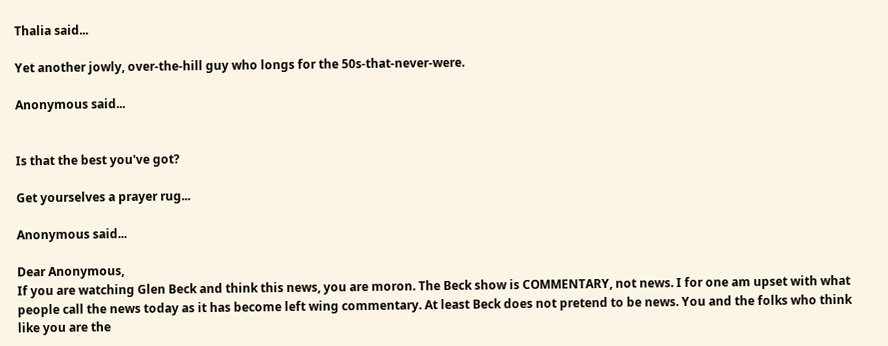Thalia said...

Yet another jowly, over-the-hill guy who longs for the 50s-that-never-were.

Anonymous said...


Is that the best you've got?

Get yourselves a prayer rug...

Anonymous said...

Dear Anonymous,
If you are watching Glen Beck and think this news, you are moron. The Beck show is COMMENTARY, not news. I for one am upset with what people call the news today as it has become left wing commentary. At least Beck does not pretend to be news. You and the folks who think like you are the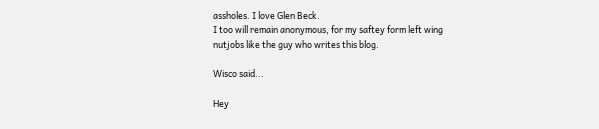assholes. I love Glen Beck.
I too will remain anonymous, for my saftey form left wing nutjobs like the guy who writes this blog.

Wisco said...

Hey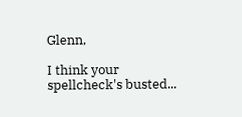Glenn,

I think your spellcheck's busted...